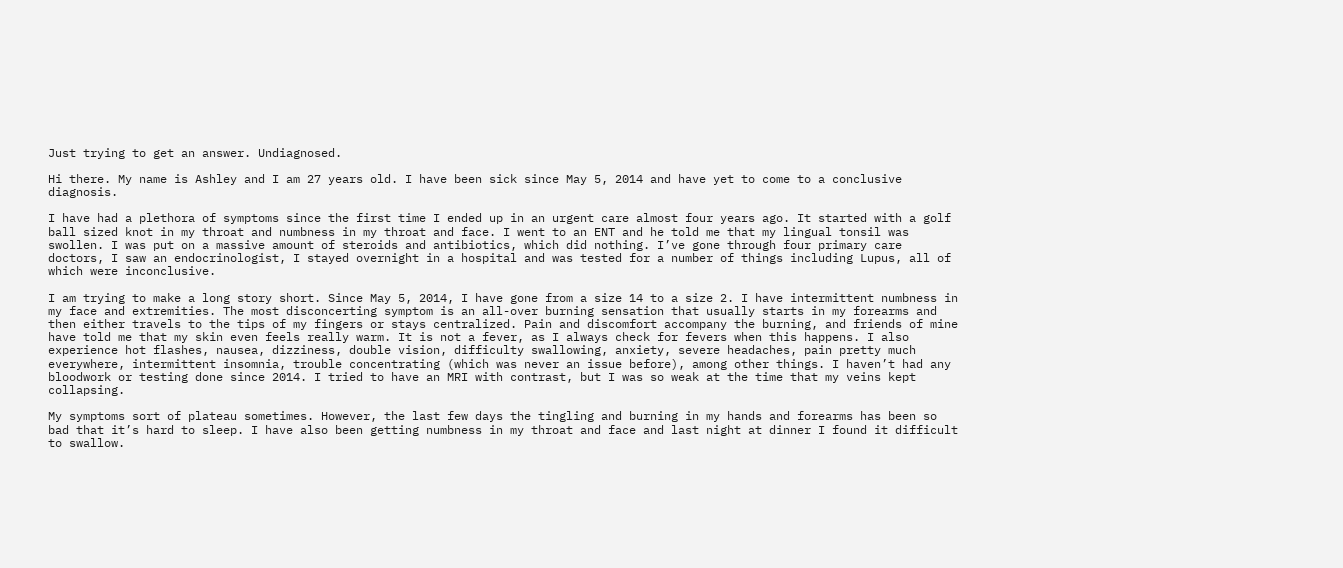Just trying to get an answer. Undiagnosed.

Hi there. My name is Ashley and I am 27 years old. I have been sick since May 5, 2014 and have yet to come to a conclusive diagnosis.

I have had a plethora of symptoms since the first time I ended up in an urgent care almost four years ago. It started with a golf ball sized knot in my throat and numbness in my throat and face. I went to an ENT and he told me that my lingual tonsil was swollen. I was put on a massive amount of steroids and antibiotics, which did nothing. I’ve gone through four primary care doctors, I saw an endocrinologist, I stayed overnight in a hospital and was tested for a number of things including Lupus, all of which were inconclusive.

I am trying to make a long story short. Since May 5, 2014, I have gone from a size 14 to a size 2. I have intermittent numbness in my face and extremities. The most disconcerting symptom is an all-over burning sensation that usually starts in my forearms and then either travels to the tips of my fingers or stays centralized. Pain and discomfort accompany the burning, and friends of mine have told me that my skin even feels really warm. It is not a fever, as I always check for fevers when this happens. I also experience hot flashes, nausea, dizziness, double vision, difficulty swallowing, anxiety, severe headaches, pain pretty much everywhere, intermittent insomnia, trouble concentrating (which was never an issue before), among other things. I haven’t had any bloodwork or testing done since 2014. I tried to have an MRI with contrast, but I was so weak at the time that my veins kept collapsing.

My symptoms sort of plateau sometimes. However, the last few days the tingling and burning in my hands and forearms has been so bad that it’s hard to sleep. I have also been getting numbness in my throat and face and last night at dinner I found it difficult to swallow.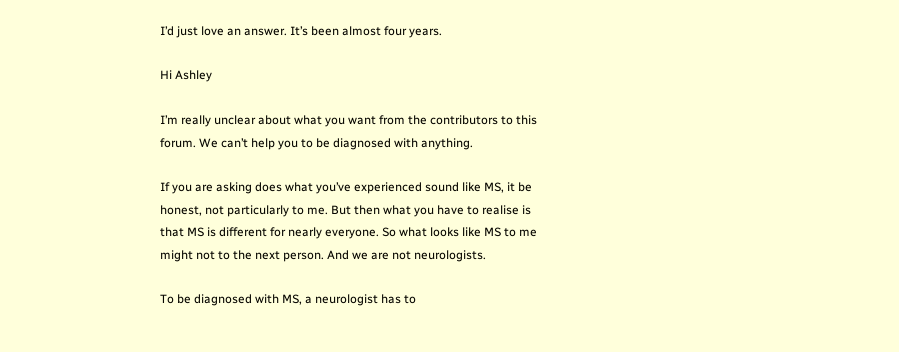I’d just love an answer. It’s been almost four years.

Hi Ashley

I’m really unclear about what you want from the contributors to this forum. We can’t help you to be diagnosed with anything.

If you are asking does what you’ve experienced sound like MS, it be honest, not particularly to me. But then what you have to realise is that MS is different for nearly everyone. So what looks like MS to me might not to the next person. And we are not neurologists.

To be diagnosed with MS, a neurologist has to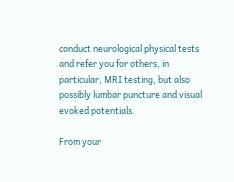conduct neurological physical tests and refer you for others, in particular, MRI testing, but also possibly lumbar puncture and visual evoked potentials.

From your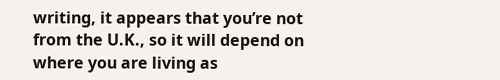writing, it appears that you’re not from the U.K., so it will depend on where you are living as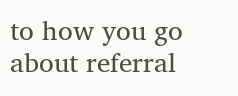to how you go about referral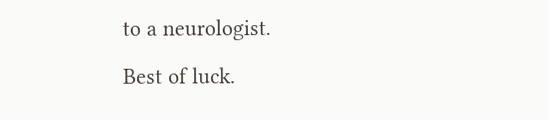to a neurologist.

Best of luck.